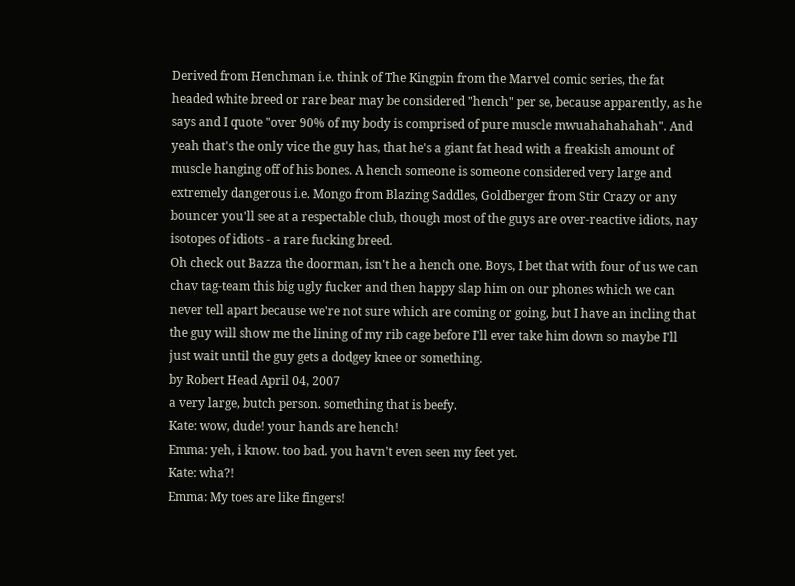Derived from Henchman i.e. think of The Kingpin from the Marvel comic series, the fat headed white breed or rare bear may be considered "hench" per se, because apparently, as he says and I quote "over 90% of my body is comprised of pure muscle mwuahahahahah". And yeah that's the only vice the guy has, that he's a giant fat head with a freakish amount of muscle hanging off of his bones. A hench someone is someone considered very large and extremely dangerous i.e. Mongo from Blazing Saddles, Goldberger from Stir Crazy or any bouncer you'll see at a respectable club, though most of the guys are over-reactive idiots, nay isotopes of idiots - a rare fucking breed.
Oh check out Bazza the doorman, isn't he a hench one. Boys, I bet that with four of us we can chav tag-team this big ugly fucker and then happy slap him on our phones which we can never tell apart because we're not sure which are coming or going, but I have an incling that the guy will show me the lining of my rib cage before I'll ever take him down so maybe I'll just wait until the guy gets a dodgey knee or something.
by Robert Head April 04, 2007
a very large, butch person. something that is beefy.
Kate: wow, dude! your hands are hench!
Emma: yeh, i know. too bad. you havn't even seen my feet yet.
Kate: wha?!
Emma: My toes are like fingers!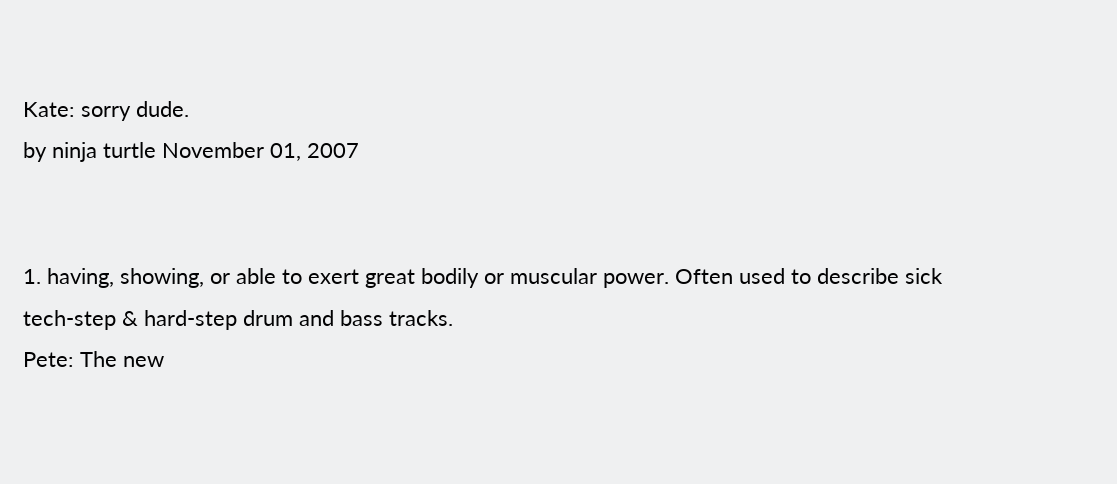Kate: sorry dude.
by ninja turtle November 01, 2007


1. having, showing, or able to exert great bodily or muscular power. Often used to describe sick tech-step & hard-step drum and bass tracks.
Pete: The new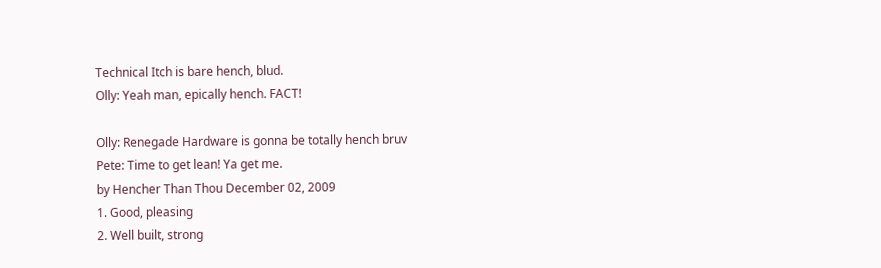Technical Itch is bare hench, blud.
Olly: Yeah man, epically hench. FACT!

Olly: Renegade Hardware is gonna be totally hench bruv
Pete: Time to get lean! Ya get me.
by Hencher Than Thou December 02, 2009
1. Good, pleasing
2. Well built, strong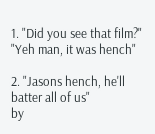1. "Did you see that film?"
"Yeh man, it was hench"

2. "Jasons hench, he'll batter all of us"
by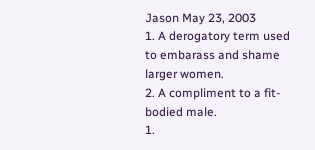Jason May 23, 2003
1. A derogatory term used to embarass and shame larger women.
2. A compliment to a fit-bodied male.
1.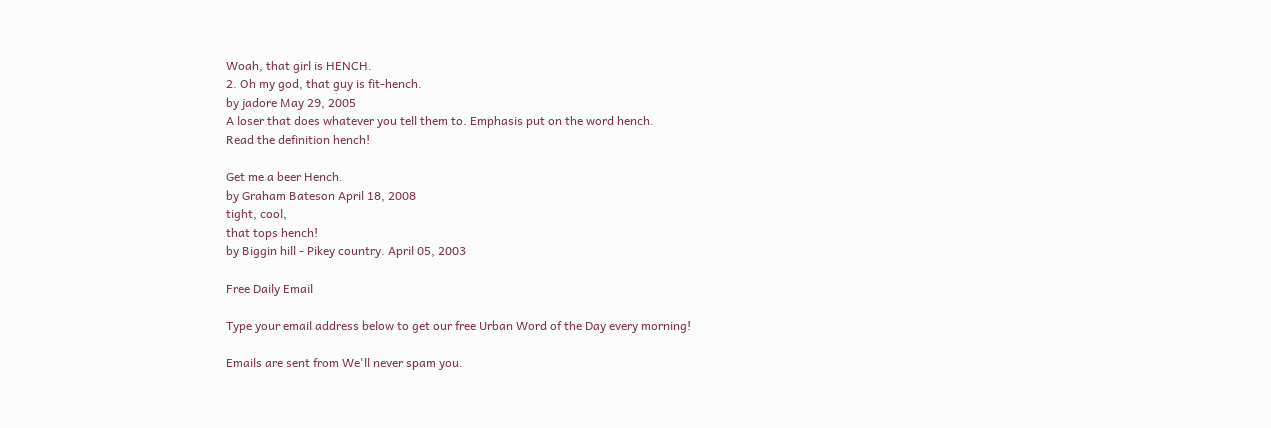Woah, that girl is HENCH.
2. Oh my god, that guy is fit-hench.
by jadore May 29, 2005
A loser that does whatever you tell them to. Emphasis put on the word hench.
Read the definition hench!

Get me a beer Hench.
by Graham Bateson April 18, 2008
tight, cool,
that tops hench!
by Biggin hill - Pikey country. April 05, 2003

Free Daily Email

Type your email address below to get our free Urban Word of the Day every morning!

Emails are sent from We'll never spam you.